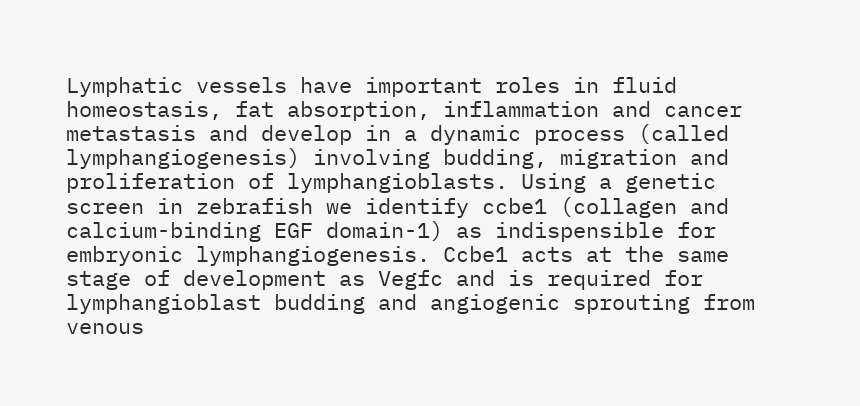Lymphatic vessels have important roles in fluid homeostasis, fat absorption, inflammation and cancer metastasis and develop in a dynamic process (called lymphangiogenesis) involving budding, migration and proliferation of lymphangioblasts. Using a genetic screen in zebrafish we identify ccbe1 (collagen and calcium-binding EGF domain-1) as indispensible for embryonic lymphangiogenesis. Ccbe1 acts at the same stage of development as Vegfc and is required for lymphangioblast budding and angiogenic sprouting from venous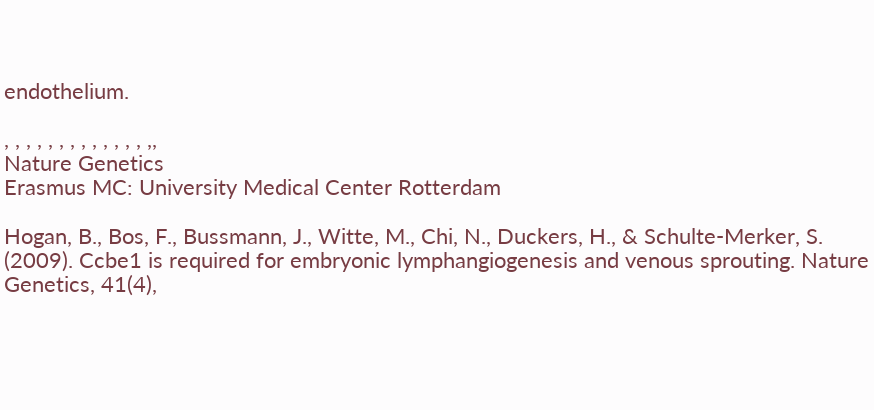endothelium.

, , , , , , , , , , , , , ,,
Nature Genetics
Erasmus MC: University Medical Center Rotterdam

Hogan, B., Bos, F., Bussmann, J., Witte, M., Chi, N., Duckers, H., & Schulte-Merker, S. (2009). Ccbe1 is required for embryonic lymphangiogenesis and venous sprouting. Nature Genetics, 41(4),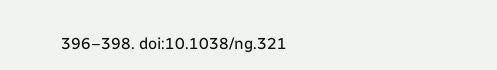396–398. doi:10.1038/ng.321